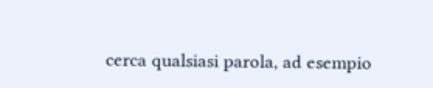cerca qualsiasi parola, ad esempio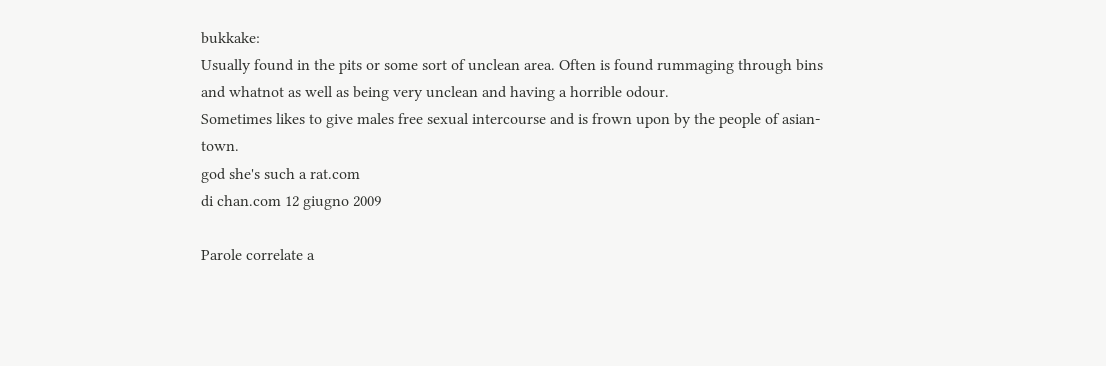bukkake:
Usually found in the pits or some sort of unclean area. Often is found rummaging through bins and whatnot as well as being very unclean and having a horrible odour.
Sometimes likes to give males free sexual intercourse and is frown upon by the people of asian-town.
god she's such a rat.com
di chan.com 12 giugno 2009

Parole correlate a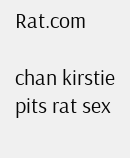Rat.com

chan kirstie pits rat sex